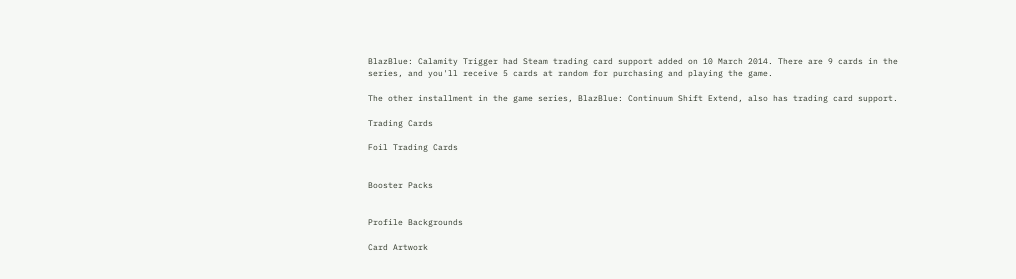BlazBlue: Calamity Trigger had Steam trading card support added on 10 March 2014. There are 9 cards in the series, and you'll receive 5 cards at random for purchasing and playing the game.

The other installment in the game series, BlazBlue: Continuum Shift Extend, also has trading card support.

Trading Cards

Foil Trading Cards


Booster Packs


Profile Backgrounds

Card Artwork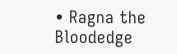• Ragna the Bloodedge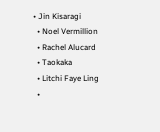• Jin Kisaragi
  • Noel Vermillion
  • Rachel Alucard
  • Taokaka
  • Litchi Faye Ling
  •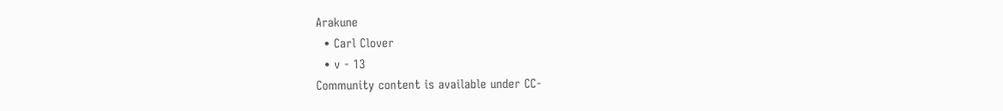Arakune
  • Carl Clover
  • v - 13
Community content is available under CC-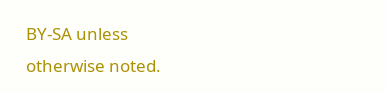BY-SA unless otherwise noted.